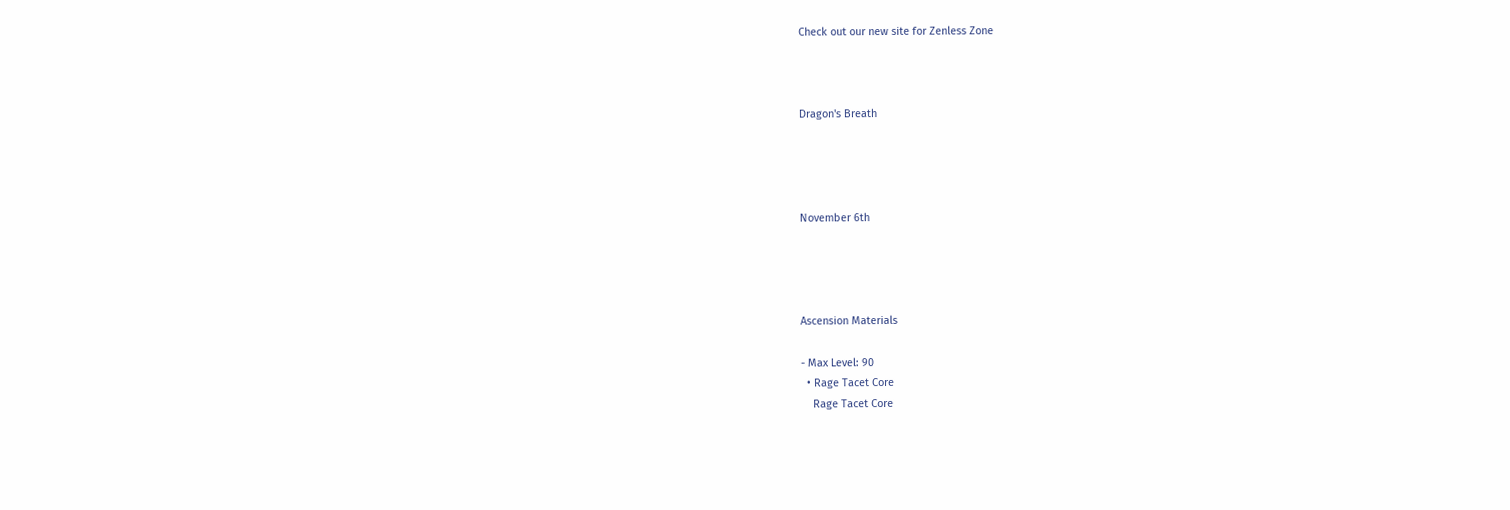Check out our new site for Zenless Zone



Dragon's Breath




November 6th




Ascension Materials

- Max Level: 90
  • Rage Tacet Core
    Rage Tacet Core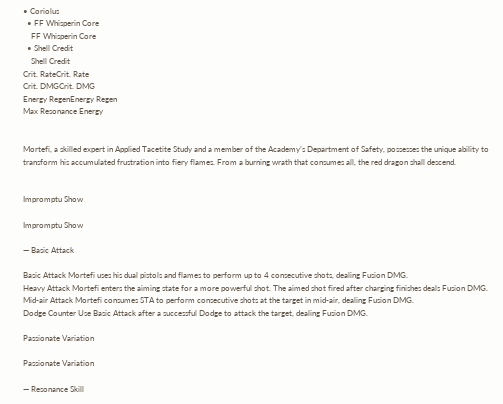• Coriolus
  • FF Whisperin Core
    FF Whisperin Core
  • Shell Credit
    Shell Credit
Crit. RateCrit. Rate
Crit. DMGCrit. DMG
Energy RegenEnergy Regen
Max Resonance Energy


Mortefi, a skilled expert in Applied Tacetite Study and a member of the Academy’s Department of Safety, possesses the unique ability to transform his accumulated frustration into fiery flames. From a burning wrath that consumes all, the red dragon shall descend.


Impromptu Show

Impromptu Show

— Basic Attack

Basic Attack Mortefi uses his dual pistols and flames to perform up to 4 consecutive shots, dealing Fusion DMG.
Heavy Attack Mortefi enters the aiming state for a more powerful shot. The aimed shot fired after charging finishes deals Fusion DMG.
Mid-air Attack Mortefi consumes STA to perform consecutive shots at the target in mid-air, dealing Fusion DMG.
Dodge Counter Use Basic Attack after a successful Dodge to attack the target, dealing Fusion DMG.

Passionate Variation

Passionate Variation

— Resonance Skill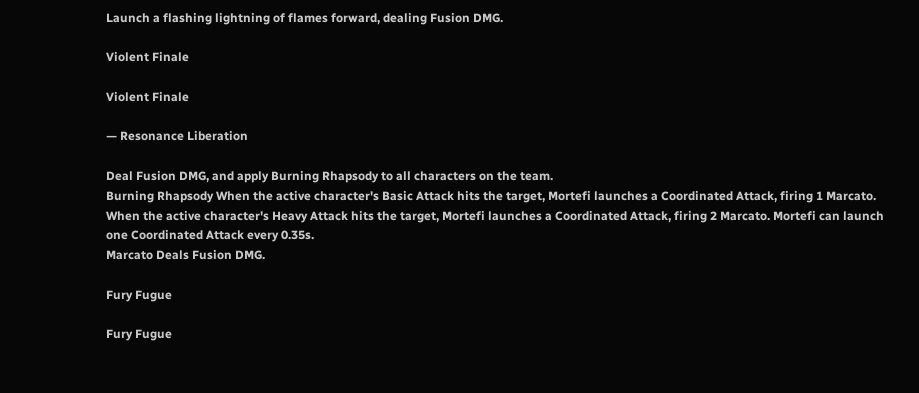Launch a flashing lightning of flames forward, dealing Fusion DMG.

Violent Finale

Violent Finale

— Resonance Liberation

Deal Fusion DMG, and apply Burning Rhapsody to all characters on the team.
Burning Rhapsody When the active character's Basic Attack hits the target, Mortefi launches a Coordinated Attack, firing 1 Marcato. When the active character's Heavy Attack hits the target, Mortefi launches a Coordinated Attack, firing 2 Marcato. Mortefi can launch one Coordinated Attack every 0.35s.
Marcato Deals Fusion DMG.

Fury Fugue

Fury Fugue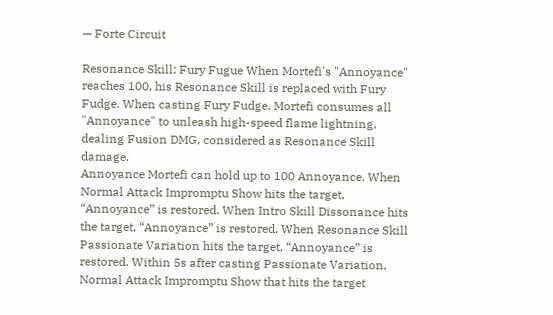— Forte Circuit

Resonance Skill: Fury Fugue When Mortefi's "Annoyance" reaches 100, his Resonance Skill is replaced with Fury Fudge. When casting Fury Fudge, Mortefi consumes all "Annoyance" to unleash high-speed flame lightning, dealing Fusion DMG, considered as Resonance Skill damage.
Annoyance Mortefi can hold up to 100 Annoyance. When Normal Attack Impromptu Show hits the target, “Annoyance” is restored. When Intro Skill Dissonance hits the target, “Annoyance” is restored. When Resonance Skill Passionate Variation hits the target, “Annoyance” is restored. Within 5s after casting Passionate Variation, Normal Attack Impromptu Show that hits the target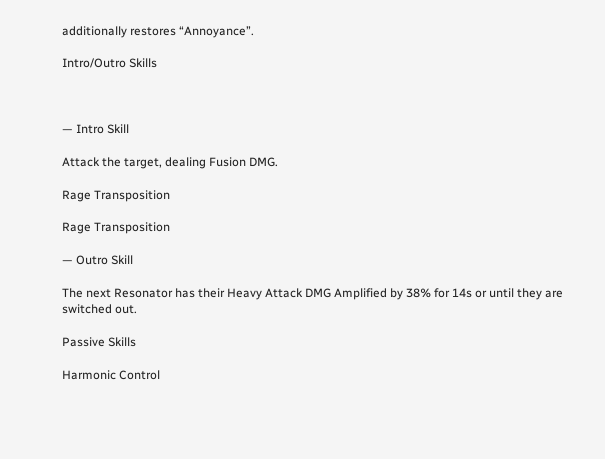additionally restores “Annoyance”.

Intro/Outro Skills



— Intro Skill

Attack the target, dealing Fusion DMG.

Rage Transposition

Rage Transposition

— Outro Skill

The next Resonator has their Heavy Attack DMG Amplified by 38% for 14s or until they are switched out.

Passive Skills

Harmonic Control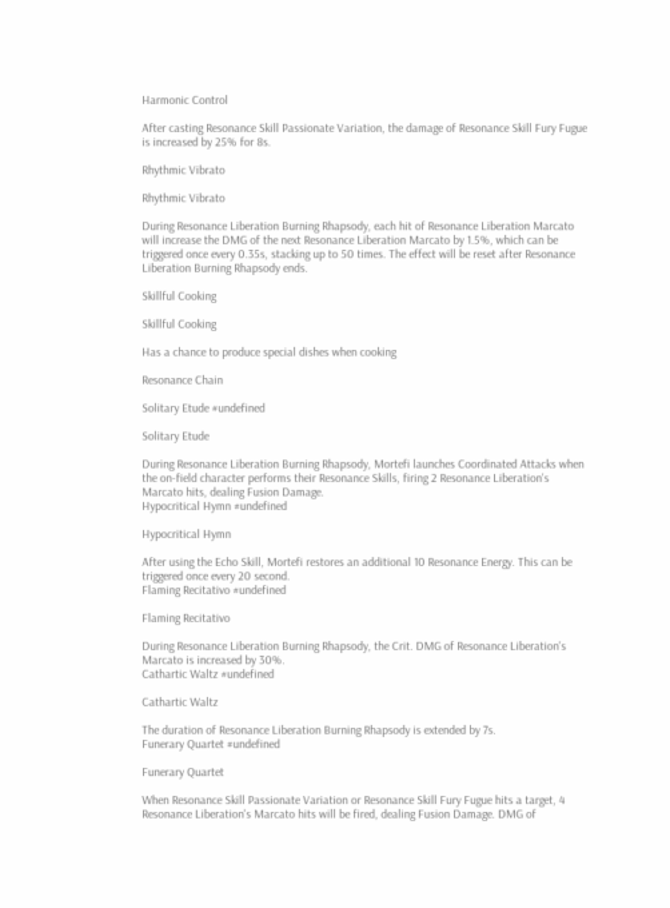Harmonic Control

After casting Resonance Skill Passionate Variation, the damage of Resonance Skill Fury Fugue is increased by 25% for 8s.

Rhythmic Vibrato

Rhythmic Vibrato

During Resonance Liberation Burning Rhapsody, each hit of Resonance Liberation Marcato will increase the DMG of the next Resonance Liberation Marcato by 1.5%, which can be triggered once every 0.35s, stacking up to 50 times. The effect will be reset after Resonance Liberation Burning Rhapsody ends.

Skillful Cooking

Skillful Cooking

Has a chance to produce special dishes when cooking

Resonance Chain

Solitary Etude #undefined

Solitary Etude

During Resonance Liberation Burning Rhapsody, Mortefi launches Coordinated Attacks when the on-field character performs their Resonance Skills, firing 2 Resonance Liberation's Marcato hits, dealing Fusion Damage.
Hypocritical Hymn #undefined

Hypocritical Hymn

After using the Echo Skill, Mortefi restores an additional 10 Resonance Energy. This can be triggered once every 20 second.
Flaming Recitativo #undefined

Flaming Recitativo

During Resonance Liberation Burning Rhapsody, the Crit. DMG of Resonance Liberation's Marcato is increased by 30%.
Cathartic Waltz #undefined

Cathartic Waltz

The duration of Resonance Liberation Burning Rhapsody is extended by 7s.
Funerary Quartet #undefined

Funerary Quartet

When Resonance Skill Passionate Variation or Resonance Skill Fury Fugue hits a target, 4 Resonance Liberation's Marcato hits will be fired, dealing Fusion Damage. DMG of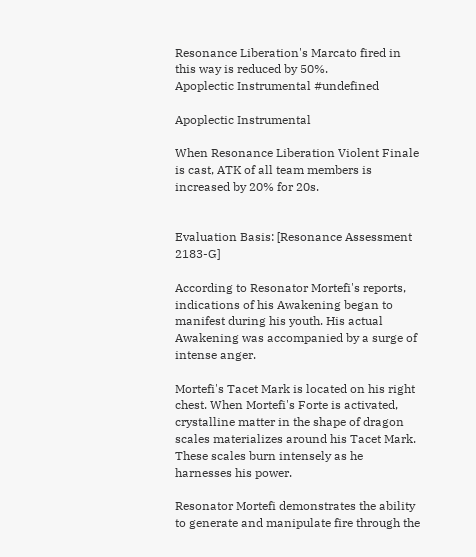Resonance Liberation's Marcato fired in this way is reduced by 50%.
Apoplectic Instrumental #undefined

Apoplectic Instrumental

When Resonance Liberation Violent Finale is cast, ATK of all team members is increased by 20% for 20s.


Evaluation Basis: [Resonance Assessment 2183-G]

According to Resonator Mortefi's reports, indications of his Awakening began to manifest during his youth. His actual Awakening was accompanied by a surge of intense anger.

Mortefi's Tacet Mark is located on his right chest. When Mortefi's Forte is activated, crystalline matter in the shape of dragon scales materializes around his Tacet Mark. These scales burn intensely as he harnesses his power.

Resonator Mortefi demonstrates the ability to generate and manipulate fire through the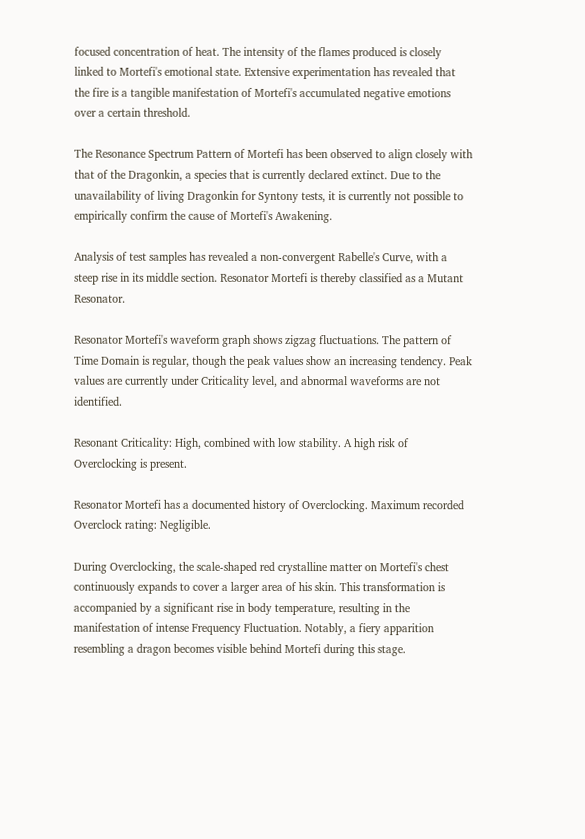focused concentration of heat. The intensity of the flames produced is closely linked to Mortefi's emotional state. Extensive experimentation has revealed that the fire is a tangible manifestation of Mortefi's accumulated negative emotions over a certain threshold.

The Resonance Spectrum Pattern of Mortefi has been observed to align closely with that of the Dragonkin, a species that is currently declared extinct. Due to the unavailability of living Dragonkin for Syntony tests, it is currently not possible to empirically confirm the cause of Mortefi's Awakening.

Analysis of test samples has revealed a non-convergent Rabelle's Curve, with a steep rise in its middle section. Resonator Mortefi is thereby classified as a Mutant Resonator.

Resonator Mortefi's waveform graph shows zigzag fluctuations. The pattern of Time Domain is regular, though the peak values show an increasing tendency. Peak values are currently under Criticality level, and abnormal waveforms are not identified.

Resonant Criticality: High, combined with low stability. A high risk of Overclocking is present.

Resonator Mortefi has a documented history of Overclocking. Maximum recorded Overclock rating: Negligible.

During Overclocking, the scale-shaped red crystalline matter on Mortefi's chest continuously expands to cover a larger area of his skin. This transformation is accompanied by a significant rise in body temperature, resulting in the manifestation of intense Frequency Fluctuation. Notably, a fiery apparition resembling a dragon becomes visible behind Mortefi during this stage.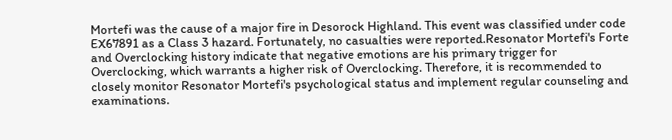Mortefi was the cause of a major fire in Desorock Highland. This event was classified under code EX67891 as a Class 3 hazard. Fortunately, no casualties were reported.Resonator Mortefi's Forte and Overclocking history indicate that negative emotions are his primary trigger for Overclocking, which warrants a higher risk of Overclocking. Therefore, it is recommended to closely monitor Resonator Mortefi's psychological status and implement regular counseling and examinations.